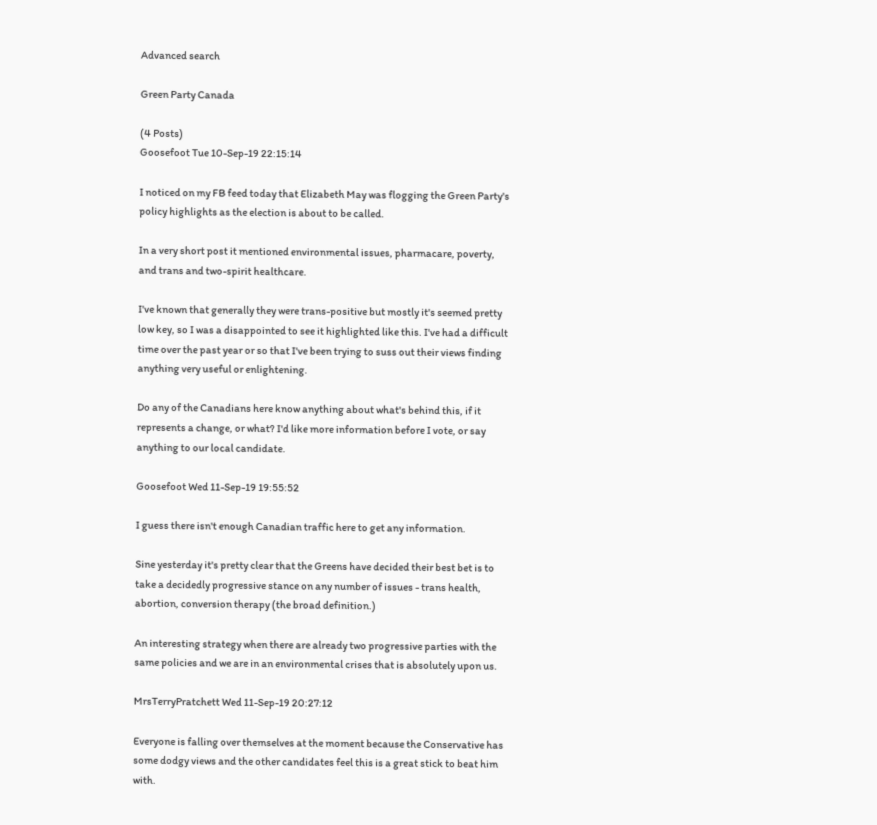Advanced search

Green Party Canada

(4 Posts)
Goosefoot Tue 10-Sep-19 22:15:14

I noticed on my FB feed today that Elizabeth May was flogging the Green Party's policy highlights as the election is about to be called.

In a very short post it mentioned environmental issues, pharmacare, poverty, and trans and two-spirit healthcare.

I've known that generally they were trans-positive but mostly it's seemed pretty low key, so I was a disappointed to see it highlighted like this. I've had a difficult time over the past year or so that I've been trying to suss out their views finding anything very useful or enlightening.

Do any of the Canadians here know anything about what's behind this, if it represents a change, or what? I'd like more information before I vote, or say anything to our local candidate.

Goosefoot Wed 11-Sep-19 19:55:52

I guess there isn't enough Canadian traffic here to get any information.

Sine yesterday it's pretty clear that the Greens have decided their best bet is to take a decidedly progressive stance on any number of issues - trans health, abortion, conversion therapy (the broad definition.)

An interesting strategy when there are already two progressive parties with the same policies and we are in an environmental crises that is absolutely upon us.

MrsTerryPratchett Wed 11-Sep-19 20:27:12

Everyone is falling over themselves at the moment because the Conservative has some dodgy views and the other candidates feel this is a great stick to beat him with.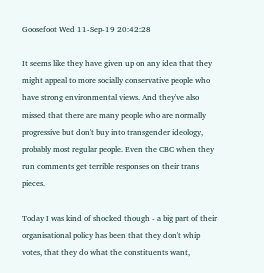Goosefoot Wed 11-Sep-19 20:42:28

It seems like they have given up on any idea that they might appeal to more socially conservative people who have strong environmental views. And they've also missed that there are many people who are normally progressive but don't buy into transgender ideology, probably most regular people. Even the CBC when they run comments get terrible responses on their trans pieces.

Today I was kind of shocked though - a big part of their organisational policy has been that they don't whip votes, that they do what the constituents want,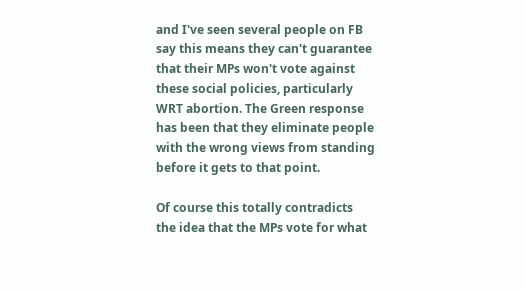and I've seen several people on FB say this means they can't guarantee that their MPs won't vote against these social policies, particularly WRT abortion. The Green response has been that they eliminate people with the wrong views from standing before it gets to that point.

Of course this totally contradicts the idea that the MPs vote for what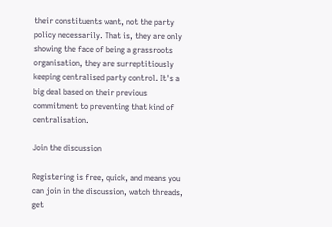their constituents want, not the party policy necessarily. That is, they are only showing the face of being a grassroots organisation, they are surreptitiously keeping centralised party control. It's a big deal based on their previous commitment to preventing that kind of centralisation.

Join the discussion

Registering is free, quick, and means you can join in the discussion, watch threads, get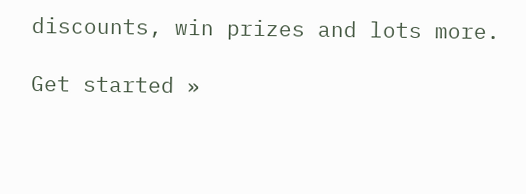discounts, win prizes and lots more.

Get started »